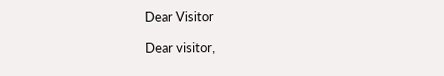Dear Visitor

Dear visitor,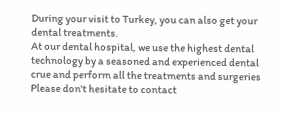During your visit to Turkey, you can also get your dental treatments.
At our dental hospital, we use the highest dental technology by a seasoned and experienced dental crue and perform all the treatments and surgeries
Please don't hesitate to contact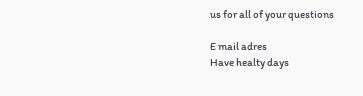us for all of your questions

E mail adres
Have healty days